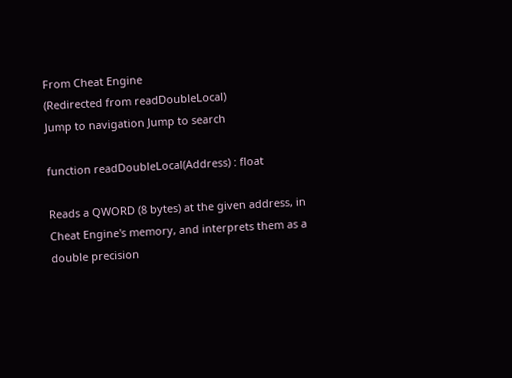From Cheat Engine
(Redirected from readDoubleLocal)
Jump to navigation Jump to search

function readDoubleLocal(Address) : float

Reads a QWORD (8 bytes) at the given address, in Cheat Engine's memory, and interprets them as a double precision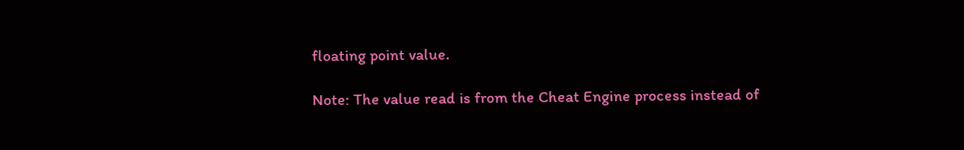floating point value.

Note: The value read is from the Cheat Engine process instead of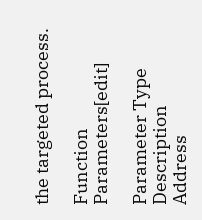the targeted process.

Function Parameters[edit]

Parameter Type Description
Address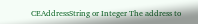CEAddressString or Integer The address to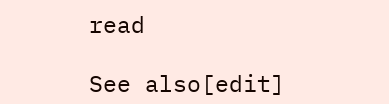read

See also[edit]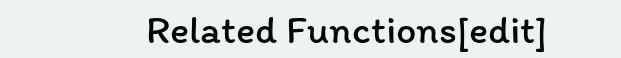Related Functions[edit]